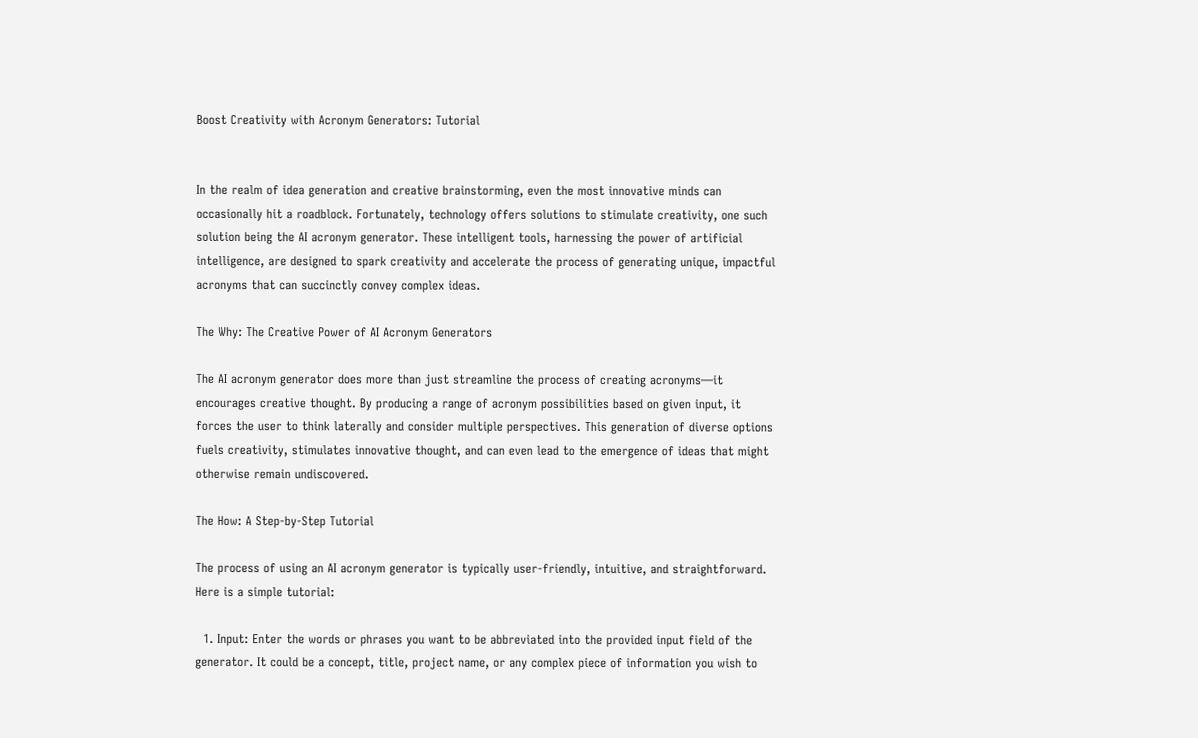Boost Creativity with Acronym Generators: Tutorial


In the realm of idea generation and creative brainstorming, even the most innovative minds can occasionally hit a roadblock. Fortunately, technology offers solutions to stimulate creativity, one such solution being the AI acronym generator. These intelligent tools, harnessing the power of artificial intelligence, are designed to spark creativity and accelerate the process of generating unique, impactful acronyms that can succinctly convey complex ideas.

The Why: The Creative Power of AI Acronym Generators

The AI acronym generator does more than just streamline the process of creating acronyms—it encourages creative thought. By producing a range of acronym possibilities based on given input, it forces the user to think laterally and consider multiple perspectives. This generation of diverse options fuels creativity, stimulates innovative thought, and can even lead to the emergence of ideas that might otherwise remain undiscovered.

The How: A Step-by-Step Tutorial

The process of using an AI acronym generator is typically user-friendly, intuitive, and straightforward. Here is a simple tutorial:

  1. Input: Enter the words or phrases you want to be abbreviated into the provided input field of the generator. It could be a concept, title, project name, or any complex piece of information you wish to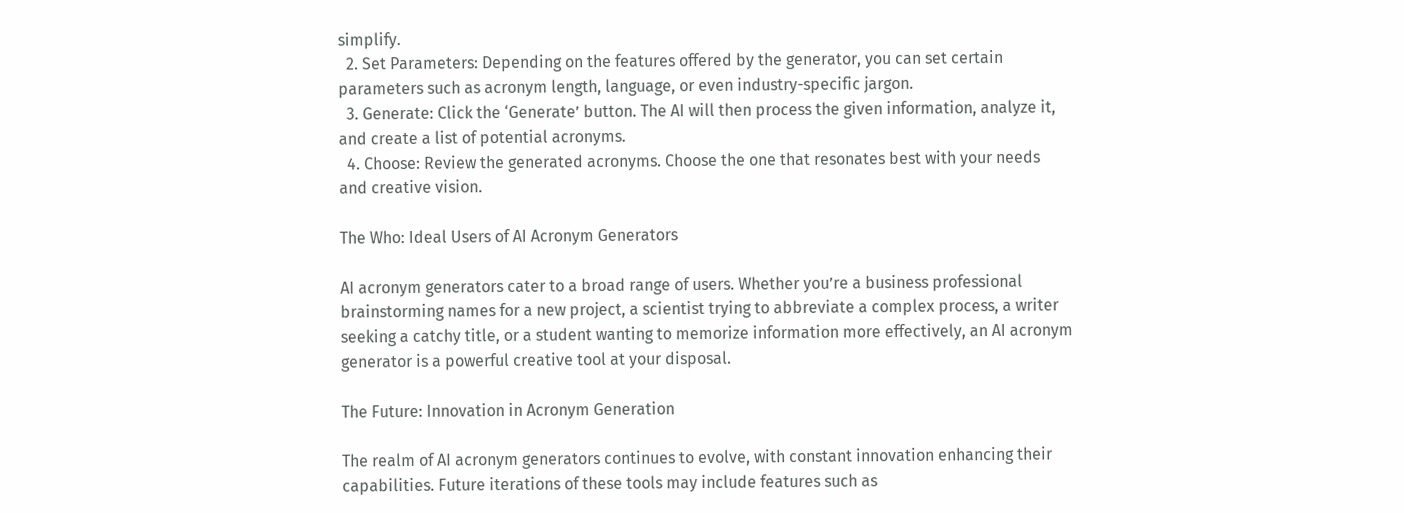simplify.
  2. Set Parameters: Depending on the features offered by the generator, you can set certain parameters such as acronym length, language, or even industry-specific jargon.
  3. Generate: Click the ‘Generate’ button. The AI will then process the given information, analyze it, and create a list of potential acronyms.
  4. Choose: Review the generated acronyms. Choose the one that resonates best with your needs and creative vision.

The Who: Ideal Users of AI Acronym Generators

AI acronym generators cater to a broad range of users. Whether you’re a business professional brainstorming names for a new project, a scientist trying to abbreviate a complex process, a writer seeking a catchy title, or a student wanting to memorize information more effectively, an AI acronym generator is a powerful creative tool at your disposal.

The Future: Innovation in Acronym Generation

The realm of AI acronym generators continues to evolve, with constant innovation enhancing their capabilities. Future iterations of these tools may include features such as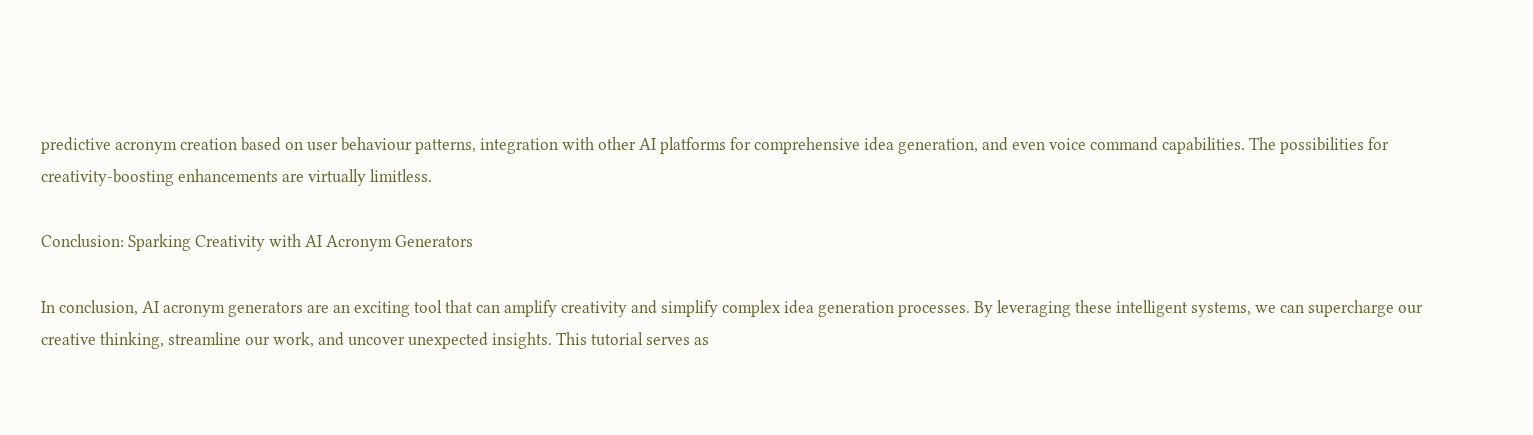predictive acronym creation based on user behaviour patterns, integration with other AI platforms for comprehensive idea generation, and even voice command capabilities. The possibilities for creativity-boosting enhancements are virtually limitless.

Conclusion: Sparking Creativity with AI Acronym Generators

In conclusion, AI acronym generators are an exciting tool that can amplify creativity and simplify complex idea generation processes. By leveraging these intelligent systems, we can supercharge our creative thinking, streamline our work, and uncover unexpected insights. This tutorial serves as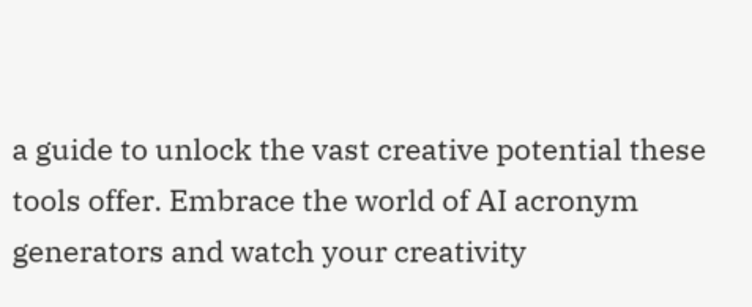a guide to unlock the vast creative potential these tools offer. Embrace the world of AI acronym generators and watch your creativity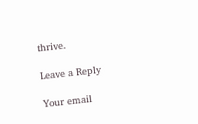thrive.

Leave a Reply

Your email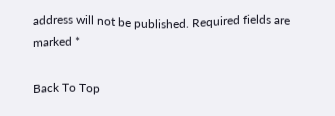address will not be published. Required fields are marked *

Back To Top